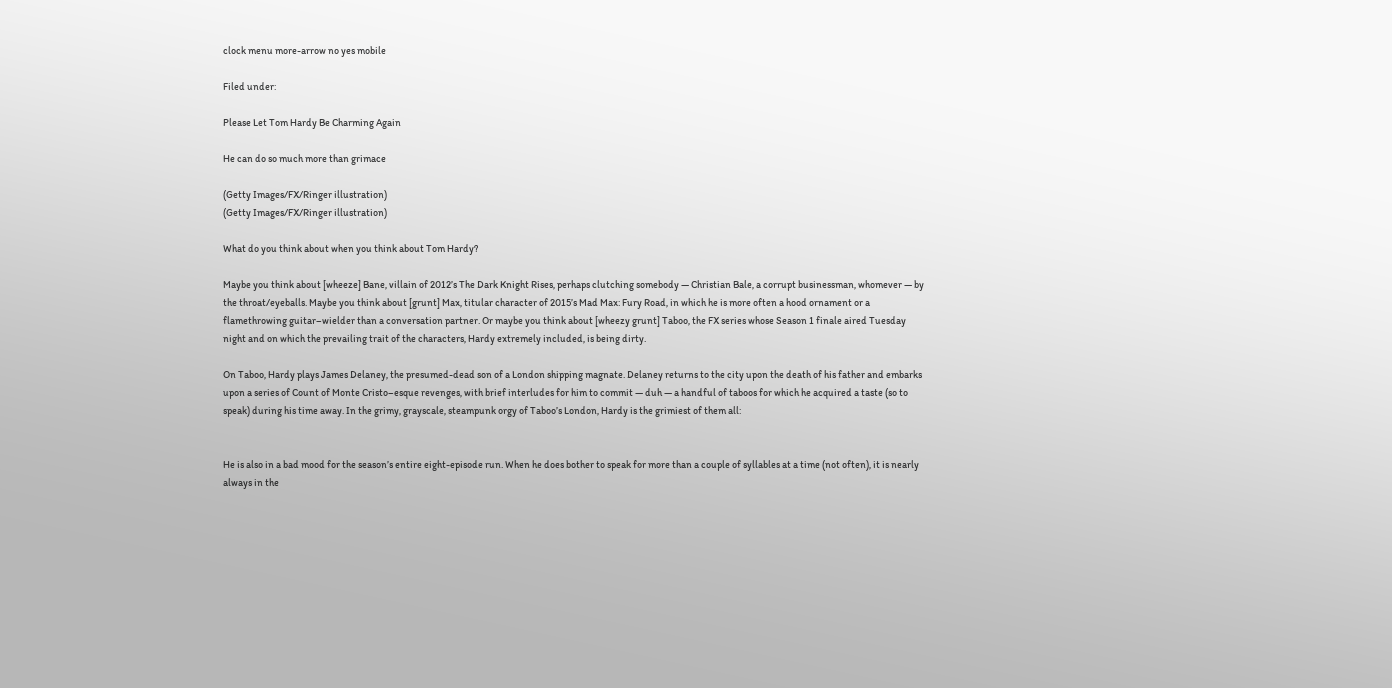clock menu more-arrow no yes mobile

Filed under:

Please Let Tom Hardy Be Charming Again

He can do so much more than grimace

(Getty Images/FX/Ringer illustration)
(Getty Images/FX/Ringer illustration)

What do you think about when you think about Tom Hardy?

Maybe you think about [wheeze] Bane, villain of 2012’s The Dark Knight Rises, perhaps clutching somebody — Christian Bale, a corrupt businessman, whomever — by the throat/eyeballs. Maybe you think about [grunt] Max, titular character of 2015’s Mad Max: Fury Road, in which he is more often a hood ornament or a flamethrowing guitar–wielder than a conversation partner. Or maybe you think about [wheezy grunt] Taboo, the FX series whose Season 1 finale aired Tuesday night and on which the prevailing trait of the characters, Hardy extremely included, is being dirty.

On Taboo, Hardy plays James Delaney, the presumed-dead son of a London shipping magnate. Delaney returns to the city upon the death of his father and embarks upon a series of Count of Monte Cristo–esque revenges, with brief interludes for him to commit — duh — a handful of taboos for which he acquired a taste (so to speak) during his time away. In the grimy, grayscale, steampunk orgy of Taboo’s London, Hardy is the grimiest of them all:


He is also in a bad mood for the season’s entire eight-episode run. When he does bother to speak for more than a couple of syllables at a time (not often), it is nearly always in the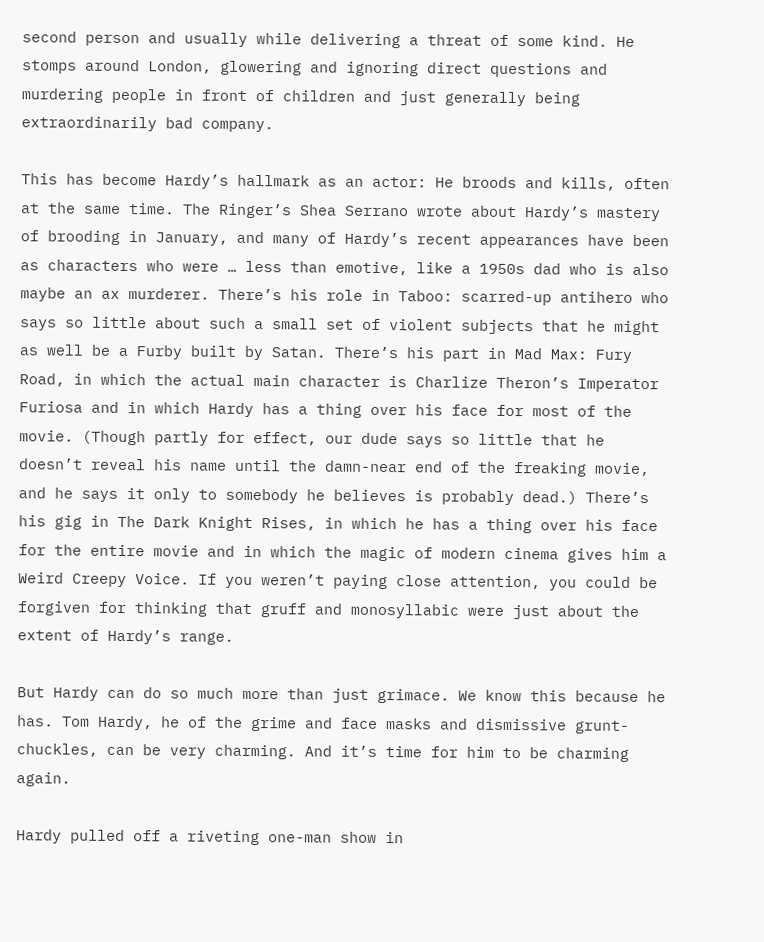second person and usually while delivering a threat of some kind. He stomps around London, glowering and ignoring direct questions and murdering people in front of children and just generally being extraordinarily bad company.

This has become Hardy’s hallmark as an actor: He broods and kills, often at the same time. The Ringer’s Shea Serrano wrote about Hardy’s mastery of brooding in January, and many of Hardy’s recent appearances have been as characters who were … less than emotive, like a 1950s dad who is also maybe an ax murderer. There’s his role in Taboo: scarred-up antihero who says so little about such a small set of violent subjects that he might as well be a Furby built by Satan. There’s his part in Mad Max: Fury Road, in which the actual main character is Charlize Theron’s Imperator Furiosa and in which Hardy has a thing over his face for most of the movie. (Though partly for effect, our dude says so little that he doesn’t reveal his name until the damn-near end of the freaking movie, and he says it only to somebody he believes is probably dead.) There’s his gig in The Dark Knight Rises, in which he has a thing over his face for the entire movie and in which the magic of modern cinema gives him a Weird Creepy Voice. If you weren’t paying close attention, you could be forgiven for thinking that gruff and monosyllabic were just about the extent of Hardy’s range.

But Hardy can do so much more than just grimace. We know this because he has. Tom Hardy, he of the grime and face masks and dismissive grunt-chuckles, can be very charming. And it’s time for him to be charming again.

Hardy pulled off a riveting one-man show in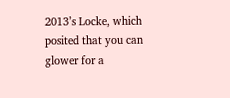2013’s Locke, which posited that you can glower for a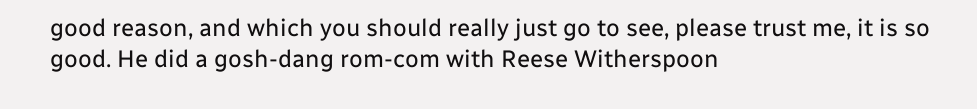good reason, and which you should really just go to see, please trust me, it is so good. He did a gosh-dang rom-com with Reese Witherspoon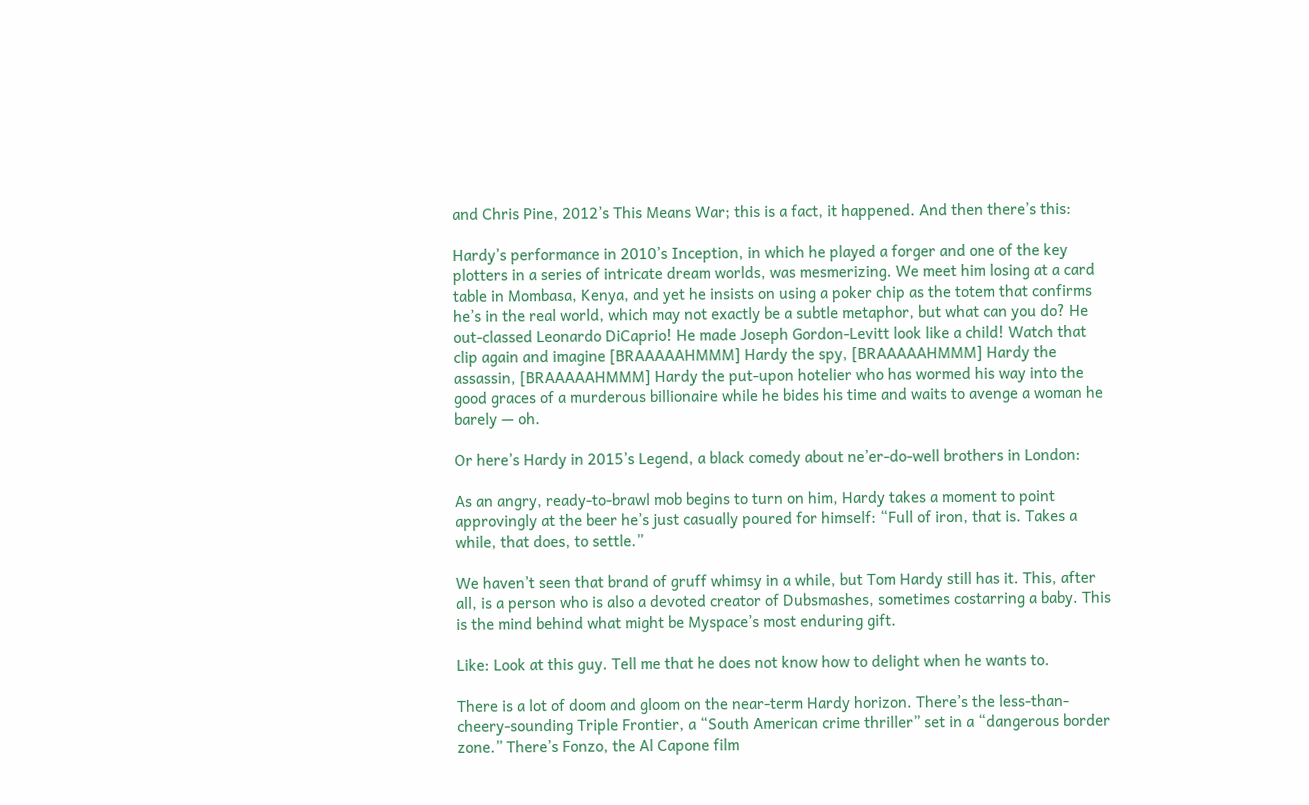and Chris Pine, 2012’s This Means War; this is a fact, it happened. And then there’s this:

Hardy’s performance in 2010’s Inception, in which he played a forger and one of the key plotters in a series of intricate dream worlds, was mesmerizing. We meet him losing at a card table in Mombasa, Kenya, and yet he insists on using a poker chip as the totem that confirms he’s in the real world, which may not exactly be a subtle metaphor, but what can you do? He out-classed Leonardo DiCaprio! He made Joseph Gordon-Levitt look like a child! Watch that clip again and imagine [BRAAAAAHMMM] Hardy the spy, [BRAAAAAHMMM] Hardy the assassin, [BRAAAAAHMMM] Hardy the put-upon hotelier who has wormed his way into the good graces of a murderous billionaire while he bides his time and waits to avenge a woman he barely — oh.

Or here’s Hardy in 2015’s Legend, a black comedy about ne’er-do-well brothers in London:

As an angry, ready-to-brawl mob begins to turn on him, Hardy takes a moment to point approvingly at the beer he’s just casually poured for himself: “Full of iron, that is. Takes a while, that does, to settle.”

We haven’t seen that brand of gruff whimsy in a while, but Tom Hardy still has it. This, after all, is a person who is also a devoted creator of Dubsmashes, sometimes costarring a baby. This is the mind behind what might be Myspace’s most enduring gift.

Like: Look at this guy. Tell me that he does not know how to delight when he wants to.

There is a lot of doom and gloom on the near-term Hardy horizon. There’s the less-than-cheery-sounding Triple Frontier, a “South American crime thriller” set in a “dangerous border zone.” There’s Fonzo, the Al Capone film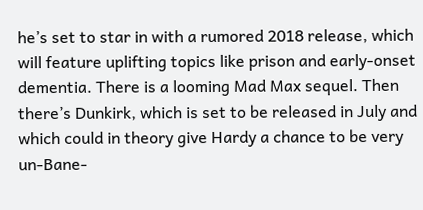he’s set to star in with a rumored 2018 release, which will feature uplifting topics like prison and early-onset dementia. There is a looming Mad Max sequel. Then there’s Dunkirk, which is set to be released in July and which could in theory give Hardy a chance to be very un-Bane-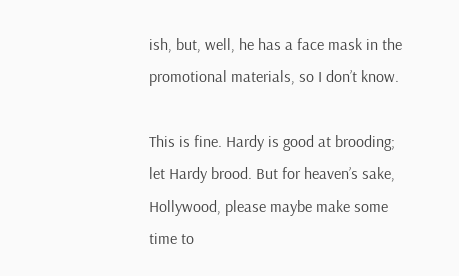ish, but, well, he has a face mask in the promotional materials, so I don’t know.

This is fine. Hardy is good at brooding; let Hardy brood. But for heaven’s sake, Hollywood, please maybe make some time to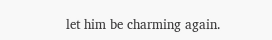let him be charming again.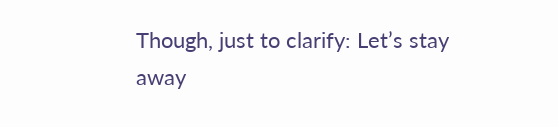Though, just to clarify: Let’s stay away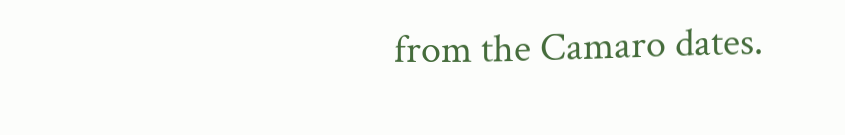from the Camaro dates.